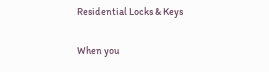Residential Locks & Keys


When you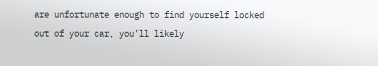are unfortunate enough to find yourself locked out of your car, you’ll likely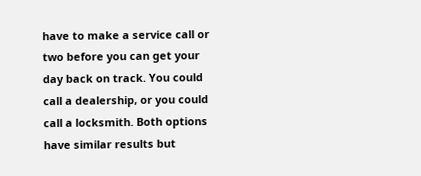have to make a service call or two before you can get your day back on track. You could call a dealership, or you could call a locksmith. Both options have similar results but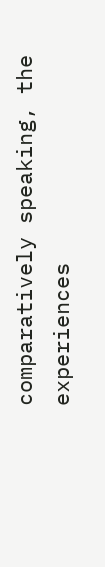comparatively speaking, the experiences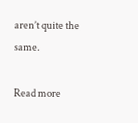aren’t quite the same.

Read more